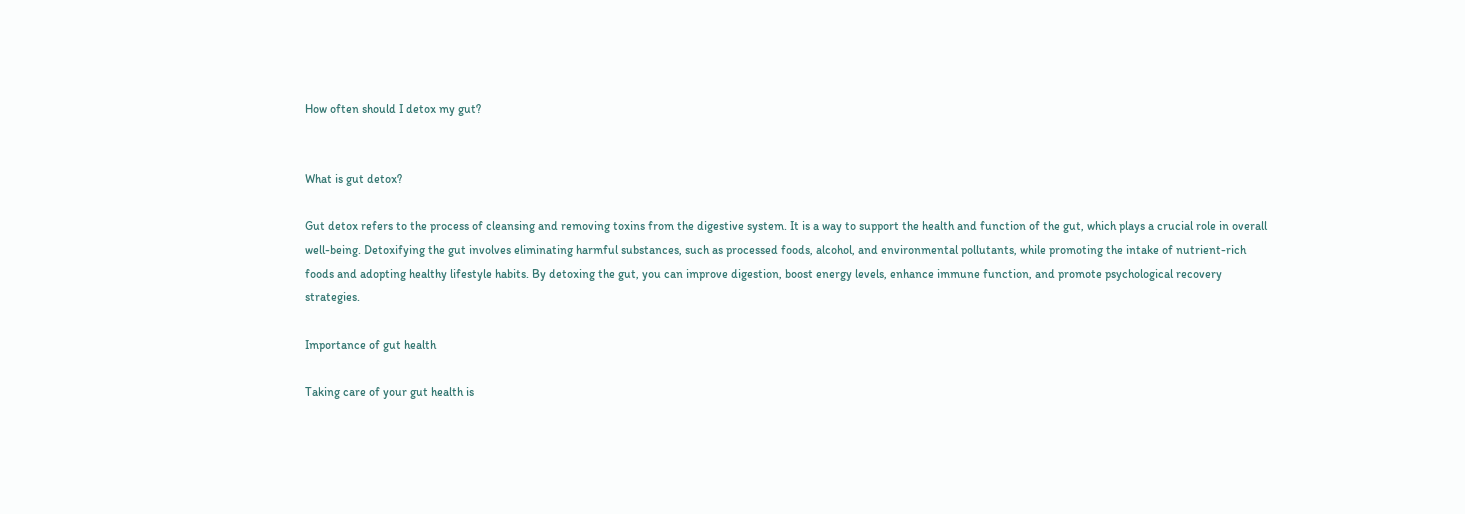How often should I detox my gut?


What is gut detox?

Gut detox refers to the process of cleansing and removing toxins from the digestive system. It is a way to support the health and function of the gut, which plays a crucial role in overall well-being. Detoxifying the gut involves eliminating harmful substances, such as processed foods, alcohol, and environmental pollutants, while promoting the intake of nutrient-rich foods and adopting healthy lifestyle habits. By detoxing the gut, you can improve digestion, boost energy levels, enhance immune function, and promote psychological recovery strategies.

Importance of gut health

Taking care of your gut health is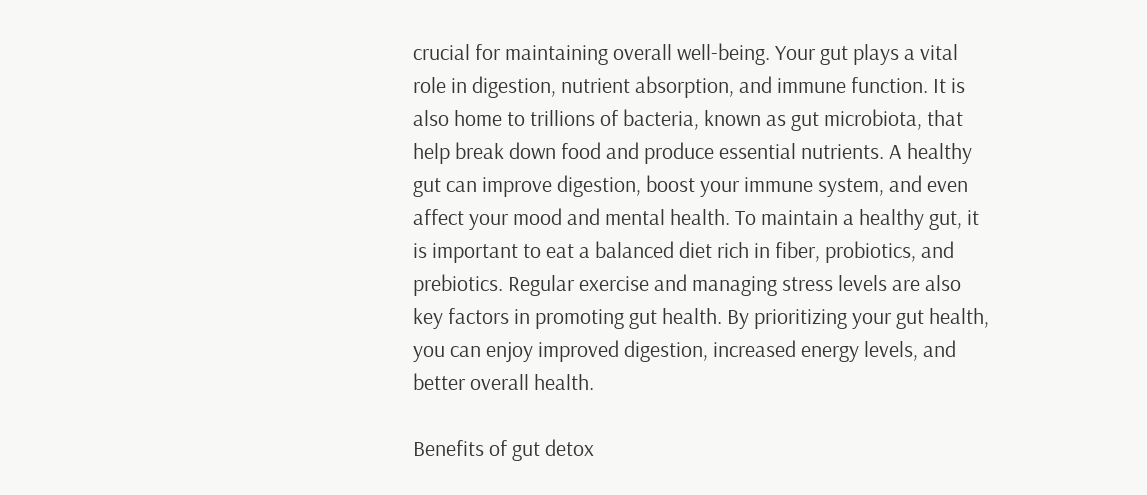crucial for maintaining overall well-being. Your gut plays a vital role in digestion, nutrient absorption, and immune function. It is also home to trillions of bacteria, known as gut microbiota, that help break down food and produce essential nutrients. A healthy gut can improve digestion, boost your immune system, and even affect your mood and mental health. To maintain a healthy gut, it is important to eat a balanced diet rich in fiber, probiotics, and prebiotics. Regular exercise and managing stress levels are also key factors in promoting gut health. By prioritizing your gut health, you can enjoy improved digestion, increased energy levels, and better overall health.

Benefits of gut detox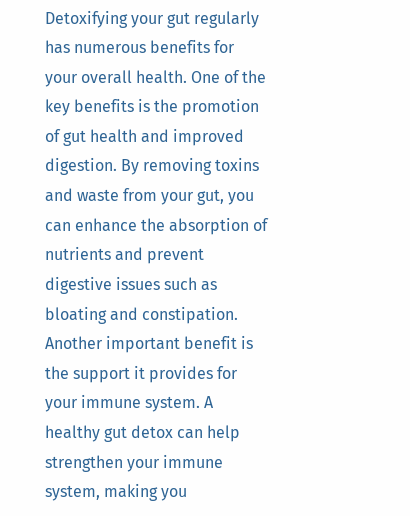Detoxifying your gut regularly has numerous benefits for your overall health. One of the key benefits is the promotion of gut health and improved digestion. By removing toxins and waste from your gut, you can enhance the absorption of nutrients and prevent digestive issues such as bloating and constipation. Another important benefit is the support it provides for your immune system. A healthy gut detox can help strengthen your immune system, making you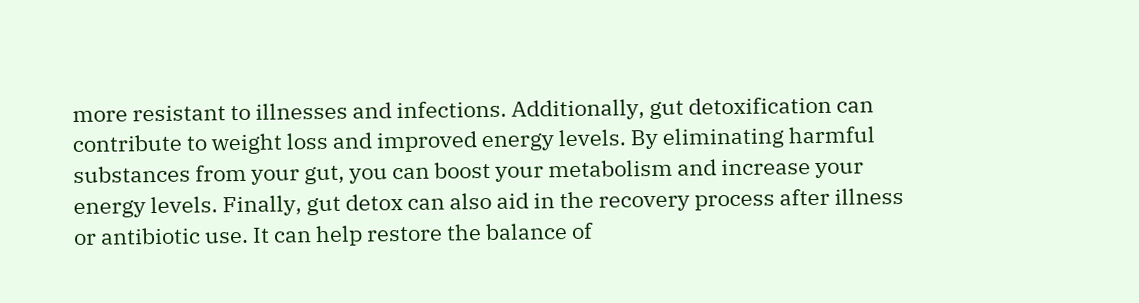more resistant to illnesses and infections. Additionally, gut detoxification can contribute to weight loss and improved energy levels. By eliminating harmful substances from your gut, you can boost your metabolism and increase your energy levels. Finally, gut detox can also aid in the recovery process after illness or antibiotic use. It can help restore the balance of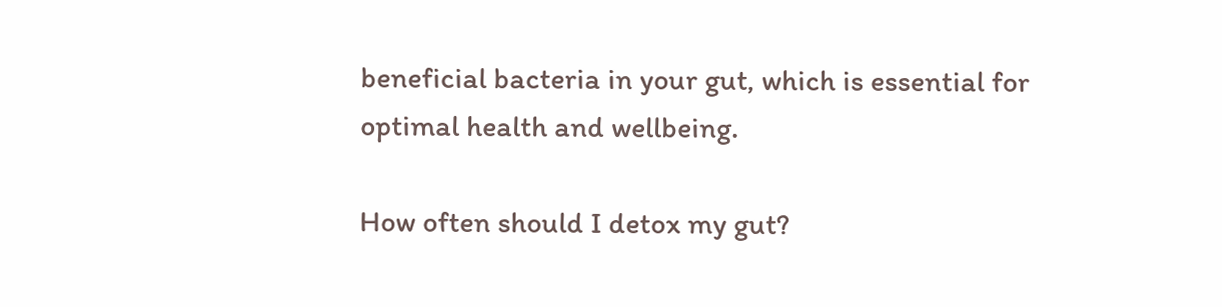beneficial bacteria in your gut, which is essential for optimal health and wellbeing.

How often should I detox my gut?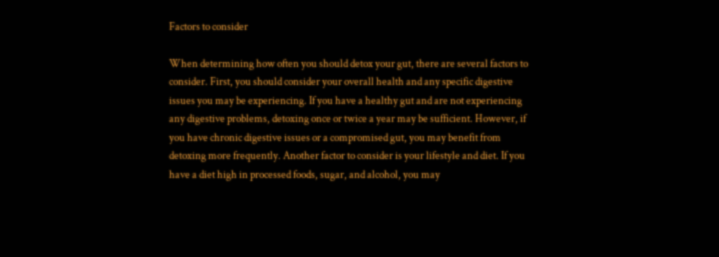Factors to consider

When determining how often you should detox your gut, there are several factors to consider. First, you should consider your overall health and any specific digestive issues you may be experiencing. If you have a healthy gut and are not experiencing any digestive problems, detoxing once or twice a year may be sufficient. However, if you have chronic digestive issues or a compromised gut, you may benefit from detoxing more frequently. Another factor to consider is your lifestyle and diet. If you have a diet high in processed foods, sugar, and alcohol, you may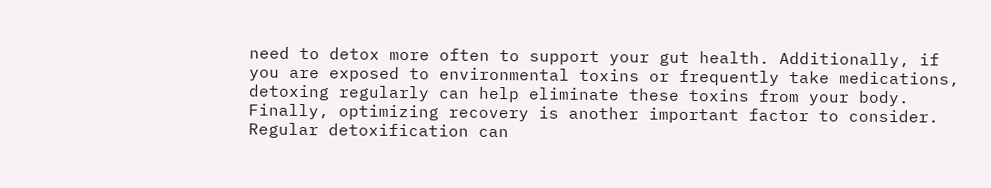need to detox more often to support your gut health. Additionally, if you are exposed to environmental toxins or frequently take medications, detoxing regularly can help eliminate these toxins from your body. Finally, optimizing recovery is another important factor to consider. Regular detoxification can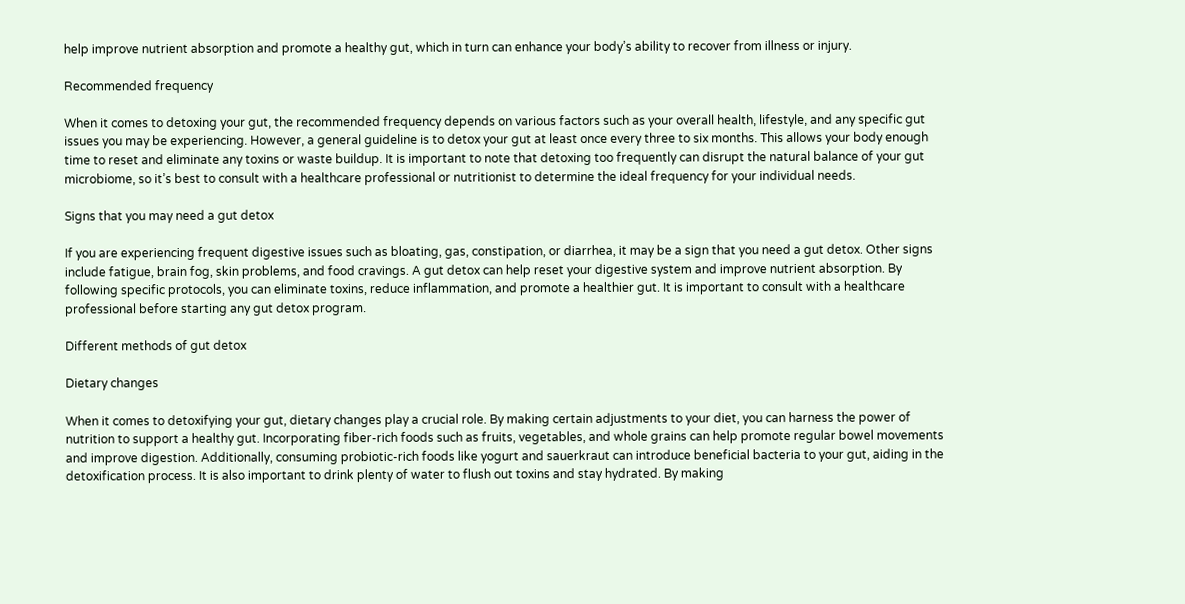help improve nutrient absorption and promote a healthy gut, which in turn can enhance your body’s ability to recover from illness or injury.

Recommended frequency

When it comes to detoxing your gut, the recommended frequency depends on various factors such as your overall health, lifestyle, and any specific gut issues you may be experiencing. However, a general guideline is to detox your gut at least once every three to six months. This allows your body enough time to reset and eliminate any toxins or waste buildup. It is important to note that detoxing too frequently can disrupt the natural balance of your gut microbiome, so it’s best to consult with a healthcare professional or nutritionist to determine the ideal frequency for your individual needs.

Signs that you may need a gut detox

If you are experiencing frequent digestive issues such as bloating, gas, constipation, or diarrhea, it may be a sign that you need a gut detox. Other signs include fatigue, brain fog, skin problems, and food cravings. A gut detox can help reset your digestive system and improve nutrient absorption. By following specific protocols, you can eliminate toxins, reduce inflammation, and promote a healthier gut. It is important to consult with a healthcare professional before starting any gut detox program.

Different methods of gut detox

Dietary changes

When it comes to detoxifying your gut, dietary changes play a crucial role. By making certain adjustments to your diet, you can harness the power of nutrition to support a healthy gut. Incorporating fiber-rich foods such as fruits, vegetables, and whole grains can help promote regular bowel movements and improve digestion. Additionally, consuming probiotic-rich foods like yogurt and sauerkraut can introduce beneficial bacteria to your gut, aiding in the detoxification process. It is also important to drink plenty of water to flush out toxins and stay hydrated. By making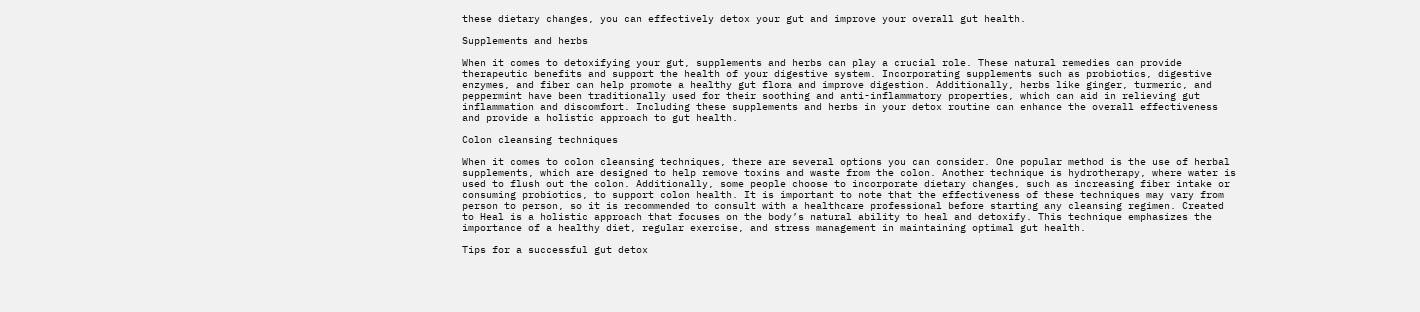these dietary changes, you can effectively detox your gut and improve your overall gut health.

Supplements and herbs

When it comes to detoxifying your gut, supplements and herbs can play a crucial role. These natural remedies can provide therapeutic benefits and support the health of your digestive system. Incorporating supplements such as probiotics, digestive enzymes, and fiber can help promote a healthy gut flora and improve digestion. Additionally, herbs like ginger, turmeric, and peppermint have been traditionally used for their soothing and anti-inflammatory properties, which can aid in relieving gut inflammation and discomfort. Including these supplements and herbs in your detox routine can enhance the overall effectiveness and provide a holistic approach to gut health.

Colon cleansing techniques

When it comes to colon cleansing techniques, there are several options you can consider. One popular method is the use of herbal supplements, which are designed to help remove toxins and waste from the colon. Another technique is hydrotherapy, where water is used to flush out the colon. Additionally, some people choose to incorporate dietary changes, such as increasing fiber intake or consuming probiotics, to support colon health. It is important to note that the effectiveness of these techniques may vary from person to person, so it is recommended to consult with a healthcare professional before starting any cleansing regimen. Created to Heal is a holistic approach that focuses on the body’s natural ability to heal and detoxify. This technique emphasizes the importance of a healthy diet, regular exercise, and stress management in maintaining optimal gut health.

Tips for a successful gut detox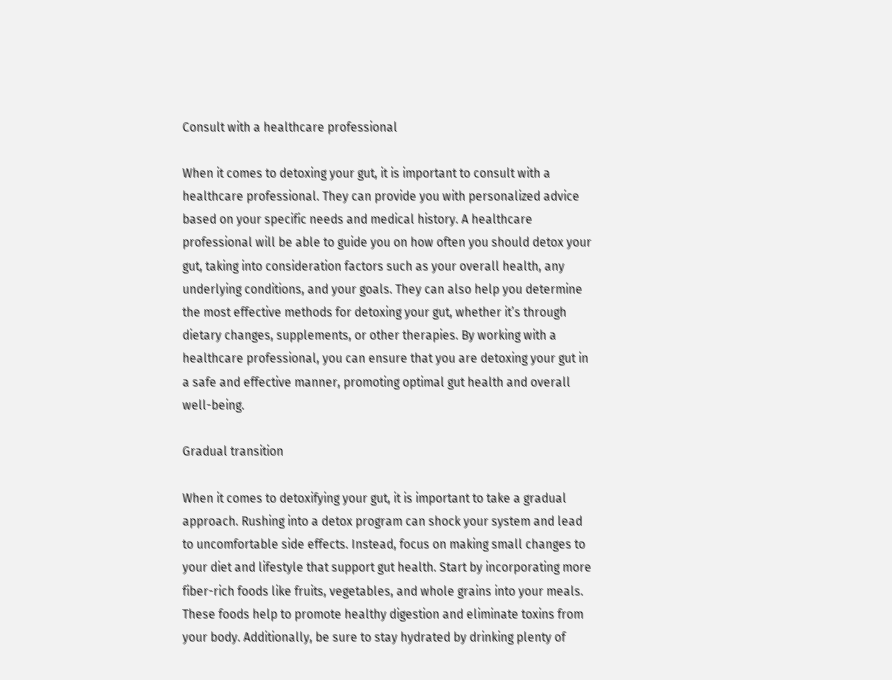Consult with a healthcare professional

When it comes to detoxing your gut, it is important to consult with a healthcare professional. They can provide you with personalized advice based on your specific needs and medical history. A healthcare professional will be able to guide you on how often you should detox your gut, taking into consideration factors such as your overall health, any underlying conditions, and your goals. They can also help you determine the most effective methods for detoxing your gut, whether it’s through dietary changes, supplements, or other therapies. By working with a healthcare professional, you can ensure that you are detoxing your gut in a safe and effective manner, promoting optimal gut health and overall well-being.

Gradual transition

When it comes to detoxifying your gut, it is important to take a gradual approach. Rushing into a detox program can shock your system and lead to uncomfortable side effects. Instead, focus on making small changes to your diet and lifestyle that support gut health. Start by incorporating more fiber-rich foods like fruits, vegetables, and whole grains into your meals. These foods help to promote healthy digestion and eliminate toxins from your body. Additionally, be sure to stay hydrated by drinking plenty of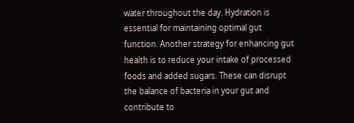water throughout the day. Hydration is essential for maintaining optimal gut function. Another strategy for enhancing gut health is to reduce your intake of processed foods and added sugars. These can disrupt the balance of bacteria in your gut and contribute to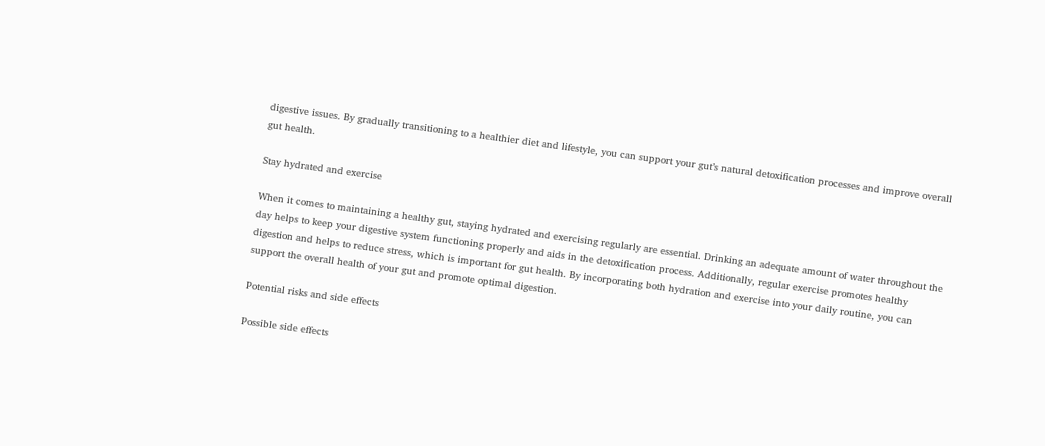digestive issues. By gradually transitioning to a healthier diet and lifestyle, you can support your gut’s natural detoxification processes and improve overall gut health.

Stay hydrated and exercise

When it comes to maintaining a healthy gut, staying hydrated and exercising regularly are essential. Drinking an adequate amount of water throughout the day helps to keep your digestive system functioning properly and aids in the detoxification process. Additionally, regular exercise promotes healthy digestion and helps to reduce stress, which is important for gut health. By incorporating both hydration and exercise into your daily routine, you can support the overall health of your gut and promote optimal digestion.

Potential risks and side effects

Possible side effects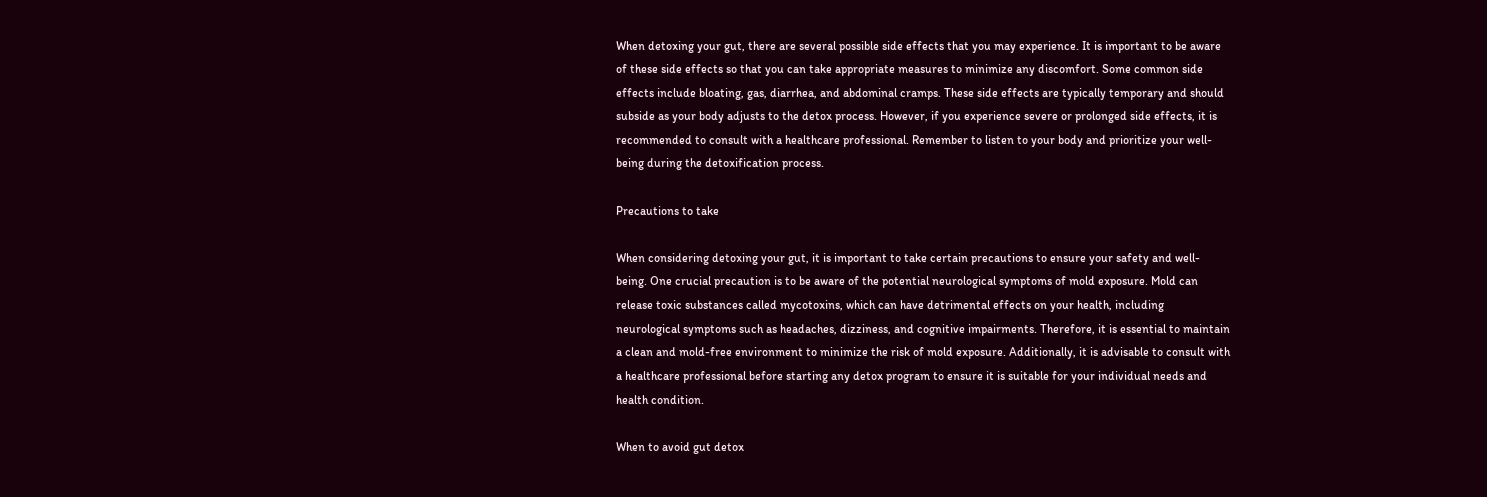When detoxing your gut, there are several possible side effects that you may experience. It is important to be aware of these side effects so that you can take appropriate measures to minimize any discomfort. Some common side effects include bloating, gas, diarrhea, and abdominal cramps. These side effects are typically temporary and should subside as your body adjusts to the detox process. However, if you experience severe or prolonged side effects, it is recommended to consult with a healthcare professional. Remember to listen to your body and prioritize your well-being during the detoxification process.

Precautions to take

When considering detoxing your gut, it is important to take certain precautions to ensure your safety and well-being. One crucial precaution is to be aware of the potential neurological symptoms of mold exposure. Mold can release toxic substances called mycotoxins, which can have detrimental effects on your health, including neurological symptoms such as headaches, dizziness, and cognitive impairments. Therefore, it is essential to maintain a clean and mold-free environment to minimize the risk of mold exposure. Additionally, it is advisable to consult with a healthcare professional before starting any detox program to ensure it is suitable for your individual needs and health condition.

When to avoid gut detox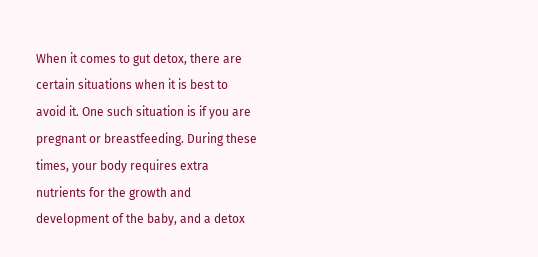When it comes to gut detox, there are certain situations when it is best to avoid it. One such situation is if you are pregnant or breastfeeding. During these times, your body requires extra nutrients for the growth and development of the baby, and a detox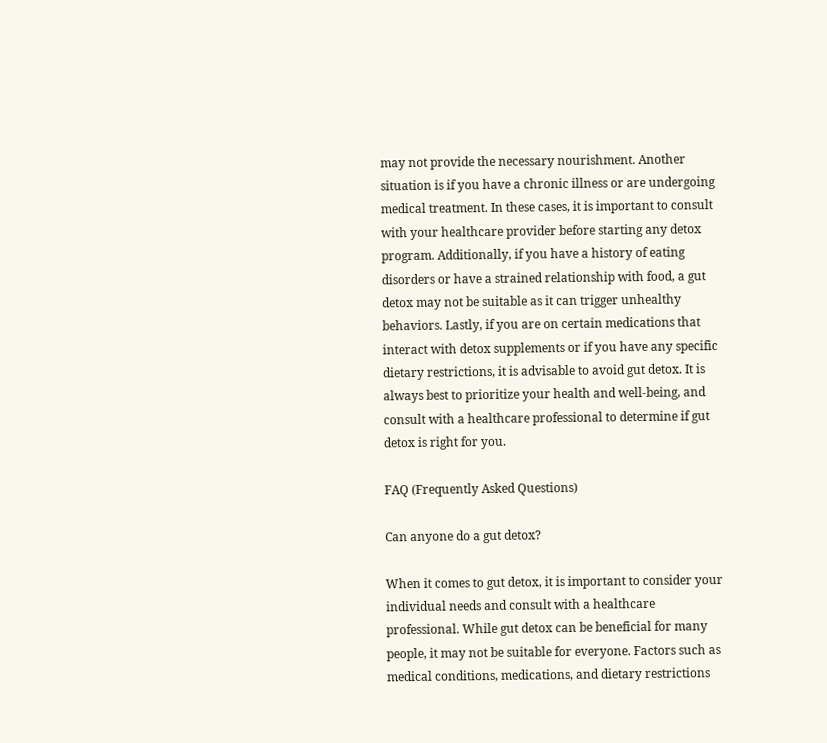may not provide the necessary nourishment. Another situation is if you have a chronic illness or are undergoing medical treatment. In these cases, it is important to consult with your healthcare provider before starting any detox program. Additionally, if you have a history of eating disorders or have a strained relationship with food, a gut detox may not be suitable as it can trigger unhealthy behaviors. Lastly, if you are on certain medications that interact with detox supplements or if you have any specific dietary restrictions, it is advisable to avoid gut detox. It is always best to prioritize your health and well-being, and consult with a healthcare professional to determine if gut detox is right for you.

FAQ (Frequently Asked Questions)

Can anyone do a gut detox?

When it comes to gut detox, it is important to consider your individual needs and consult with a healthcare professional. While gut detox can be beneficial for many people, it may not be suitable for everyone. Factors such as medical conditions, medications, and dietary restrictions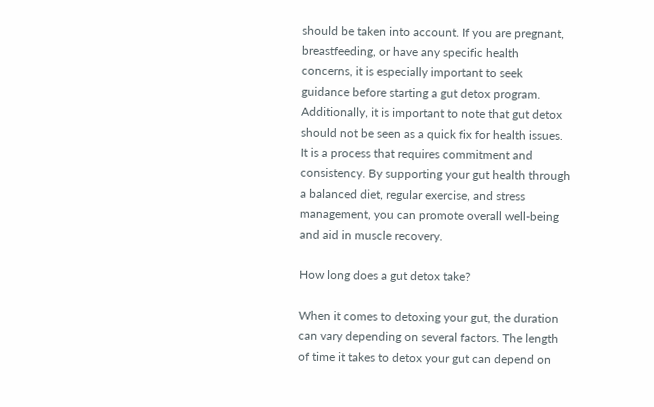should be taken into account. If you are pregnant, breastfeeding, or have any specific health concerns, it is especially important to seek guidance before starting a gut detox program. Additionally, it is important to note that gut detox should not be seen as a quick fix for health issues. It is a process that requires commitment and consistency. By supporting your gut health through a balanced diet, regular exercise, and stress management, you can promote overall well-being and aid in muscle recovery.

How long does a gut detox take?

When it comes to detoxing your gut, the duration can vary depending on several factors. The length of time it takes to detox your gut can depend on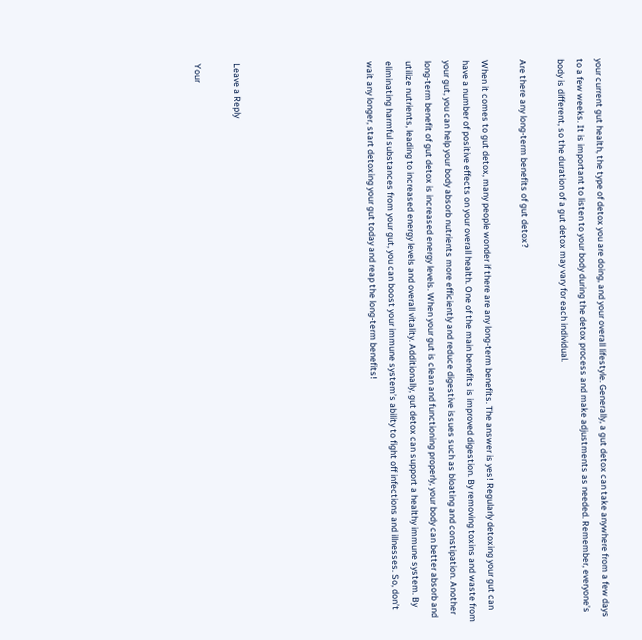your current gut health, the type of detox you are doing, and your overall lifestyle. Generally, a gut detox can take anywhere from a few days to a few weeks. It is important to listen to your body during the detox process and make adjustments as needed. Remember, everyone’s body is different, so the duration of a gut detox may vary for each individual.

Are there any long-term benefits of gut detox?

When it comes to gut detox, many people wonder if there are any long-term benefits. The answer is yes! Regularly detoxing your gut can have a number of positive effects on your overall health. One of the main benefits is improved digestion. By removing toxins and waste from your gut, you can help your body absorb nutrients more efficiently and reduce digestive issues such as bloating and constipation. Another long-term benefit of gut detox is increased energy levels. When your gut is clean and functioning properly, your body can better absorb and utilize nutrients, leading to increased energy levels and overall vitality. Additionally, gut detox can support a healthy immune system. By eliminating harmful substances from your gut, you can boost your immune system’s ability to fight off infections and illnesses. So, don’t wait any longer, start detoxing your gut today and reap the long-term benefits!






Leave a Reply

Your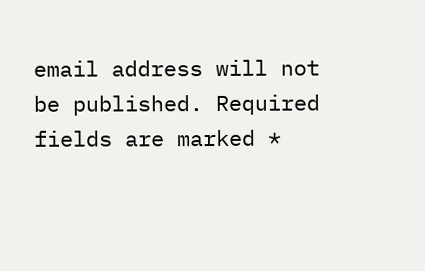email address will not be published. Required fields are marked *